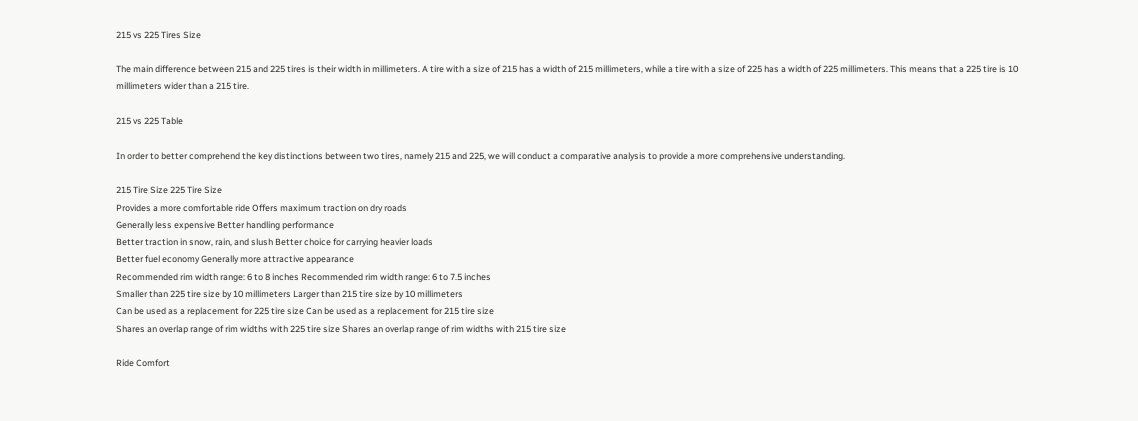215 vs 225 Tires Size

The main difference between 215 and 225 tires is their width in millimeters. A tire with a size of 215 has a width of 215 millimeters, while a tire with a size of 225 has a width of 225 millimeters. This means that a 225 tire is 10 millimeters wider than a 215 tire.

215 vs 225 Table

In order to better comprehend the key distinctions between two tires, namely 215 and 225, we will conduct a comparative analysis to provide a more comprehensive understanding.

215 Tire Size 225 Tire Size
Provides a more comfortable ride Offers maximum traction on dry roads
Generally less expensive Better handling performance
Better traction in snow, rain, and slush Better choice for carrying heavier loads
Better fuel economy Generally more attractive appearance
Recommended rim width range: 6 to 8 inches Recommended rim width range: 6 to 7.5 inches
Smaller than 225 tire size by 10 millimeters Larger than 215 tire size by 10 millimeters
Can be used as a replacement for 225 tire size Can be used as a replacement for 215 tire size
Shares an overlap range of rim widths with 225 tire size Shares an overlap range of rim widths with 215 tire size

Ride Comfort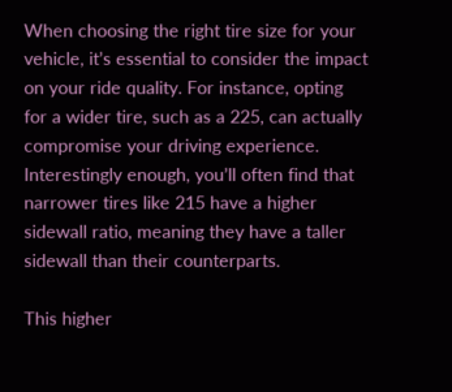When choosing the right tire size for your vehicle, it’s essential to consider the impact on your ride quality. For instance, opting for a wider tire, such as a 225, can actually compromise your driving experience. Interestingly enough, you’ll often find that narrower tires like 215 have a higher sidewall ratio, meaning they have a taller sidewall than their counterparts.

This higher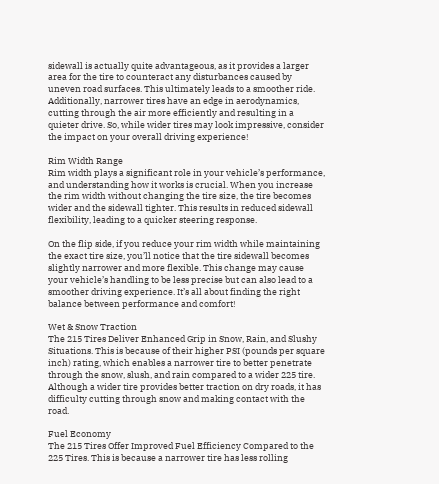sidewall is actually quite advantageous, as it provides a larger area for the tire to counteract any disturbances caused by uneven road surfaces. This ultimately leads to a smoother ride. Additionally, narrower tires have an edge in aerodynamics, cutting through the air more efficiently and resulting in a quieter drive. So, while wider tires may look impressive, consider the impact on your overall driving experience!

Rim Width Range
Rim width plays a significant role in your vehicle’s performance, and understanding how it works is crucial. When you increase the rim width without changing the tire size, the tire becomes wider and the sidewall tighter. This results in reduced sidewall flexibility, leading to a quicker steering response.

On the flip side, if you reduce your rim width while maintaining the exact tire size, you’ll notice that the tire sidewall becomes slightly narrower and more flexible. This change may cause your vehicle’s handling to be less precise but can also lead to a smoother driving experience. It’s all about finding the right balance between performance and comfort!

Wet & Snow Traction
The 215 Tires Deliver Enhanced Grip in Snow, Rain, and Slushy Situations. This is because of their higher PSI (pounds per square inch) rating, which enables a narrower tire to better penetrate through the snow, slush, and rain compared to a wider 225 tire. Although a wider tire provides better traction on dry roads, it has difficulty cutting through snow and making contact with the road.

Fuel Economy
The 215 Tires Offer Improved Fuel Efficiency Compared to the 225 Tires. This is because a narrower tire has less rolling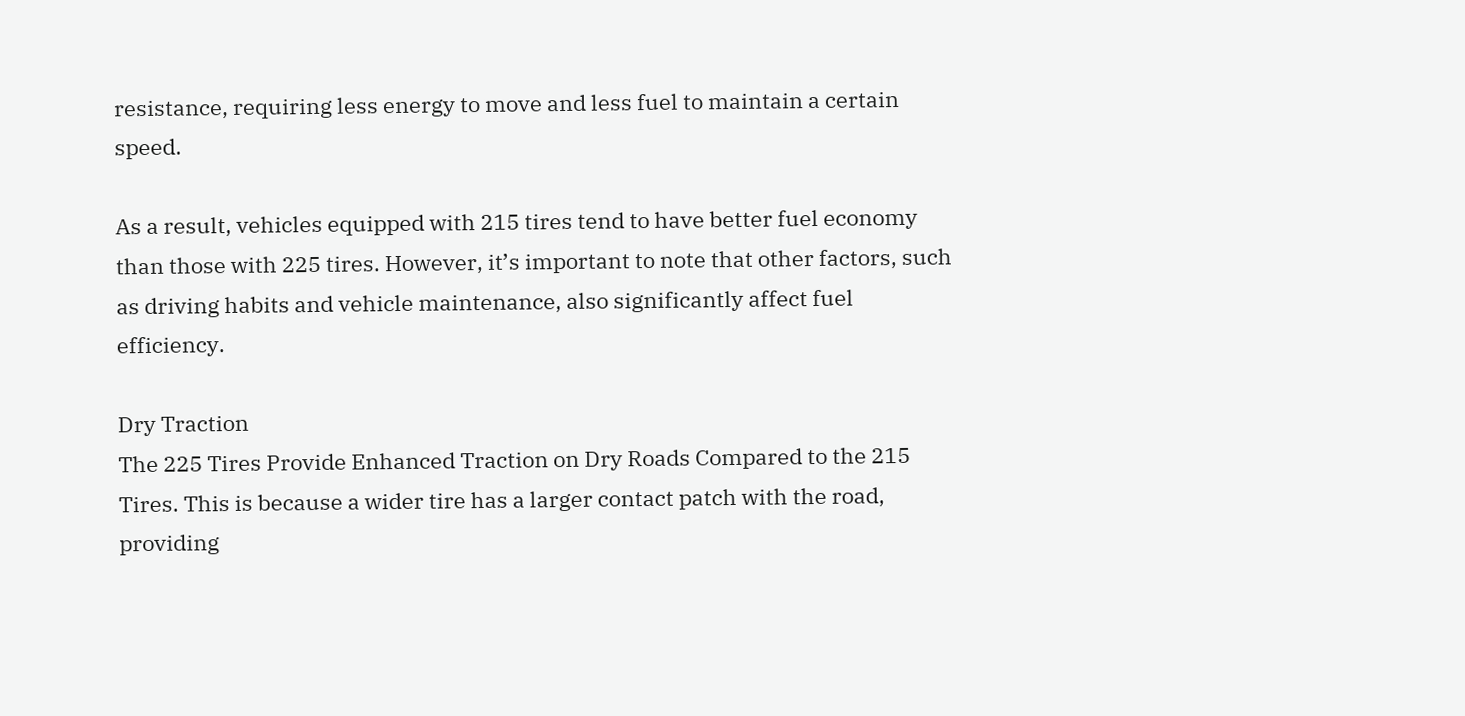resistance, requiring less energy to move and less fuel to maintain a certain speed.

As a result, vehicles equipped with 215 tires tend to have better fuel economy than those with 225 tires. However, it’s important to note that other factors, such as driving habits and vehicle maintenance, also significantly affect fuel efficiency.

Dry Traction
The 225 Tires Provide Enhanced Traction on Dry Roads Compared to the 215 Tires. This is because a wider tire has a larger contact patch with the road, providing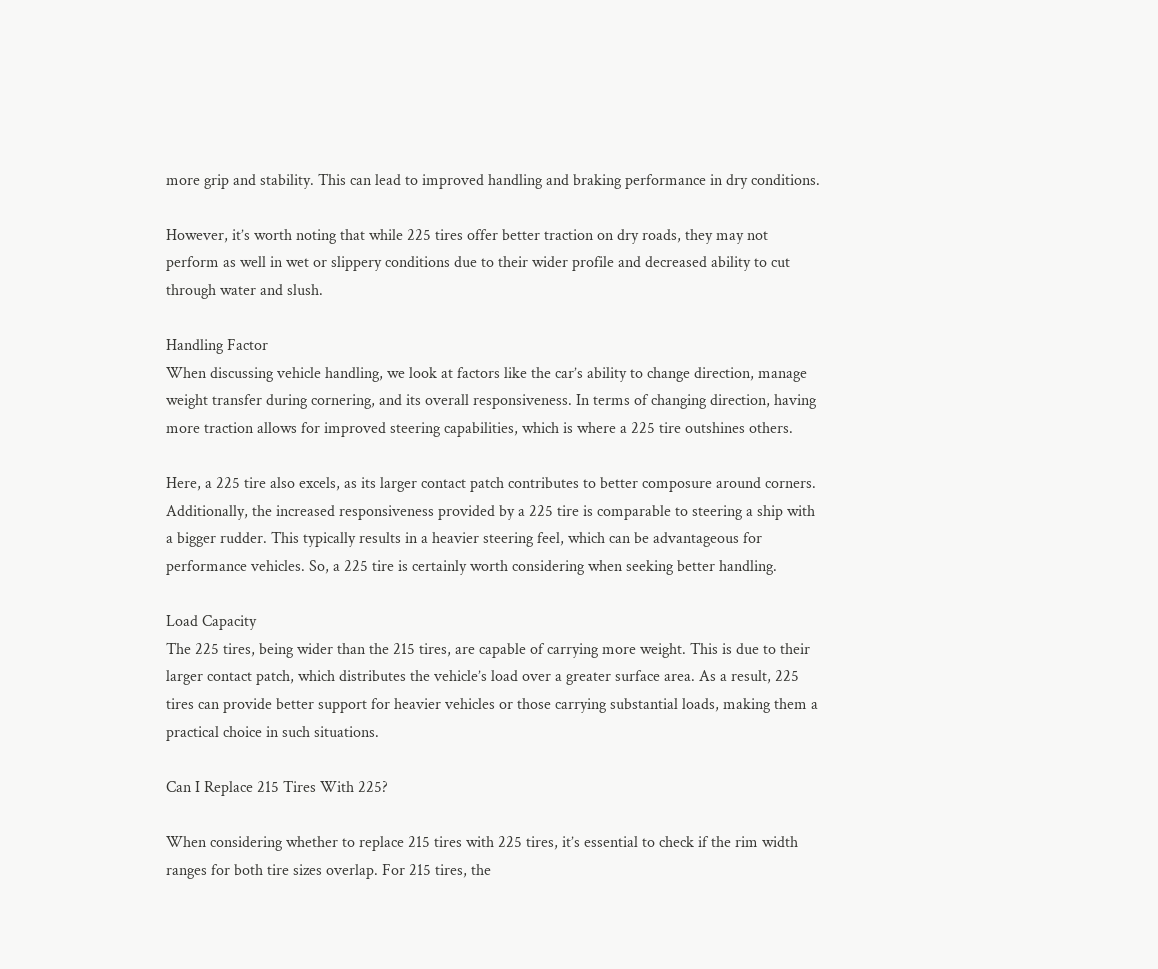more grip and stability. This can lead to improved handling and braking performance in dry conditions.

However, it’s worth noting that while 225 tires offer better traction on dry roads, they may not perform as well in wet or slippery conditions due to their wider profile and decreased ability to cut through water and slush.

Handling Factor
When discussing vehicle handling, we look at factors like the car’s ability to change direction, manage weight transfer during cornering, and its overall responsiveness. In terms of changing direction, having more traction allows for improved steering capabilities, which is where a 225 tire outshines others.

Here, a 225 tire also excels, as its larger contact patch contributes to better composure around corners. Additionally, the increased responsiveness provided by a 225 tire is comparable to steering a ship with a bigger rudder. This typically results in a heavier steering feel, which can be advantageous for performance vehicles. So, a 225 tire is certainly worth considering when seeking better handling.

Load Capacity
The 225 tires, being wider than the 215 tires, are capable of carrying more weight. This is due to their larger contact patch, which distributes the vehicle’s load over a greater surface area. As a result, 225 tires can provide better support for heavier vehicles or those carrying substantial loads, making them a practical choice in such situations.

Can I Replace 215 Tires With 225?

When considering whether to replace 215 tires with 225 tires, it’s essential to check if the rim width ranges for both tire sizes overlap. For 215 tires, the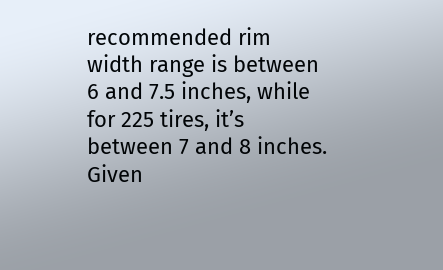recommended rim width range is between 6 and 7.5 inches, while for 225 tires, it’s between 7 and 8 inches. Given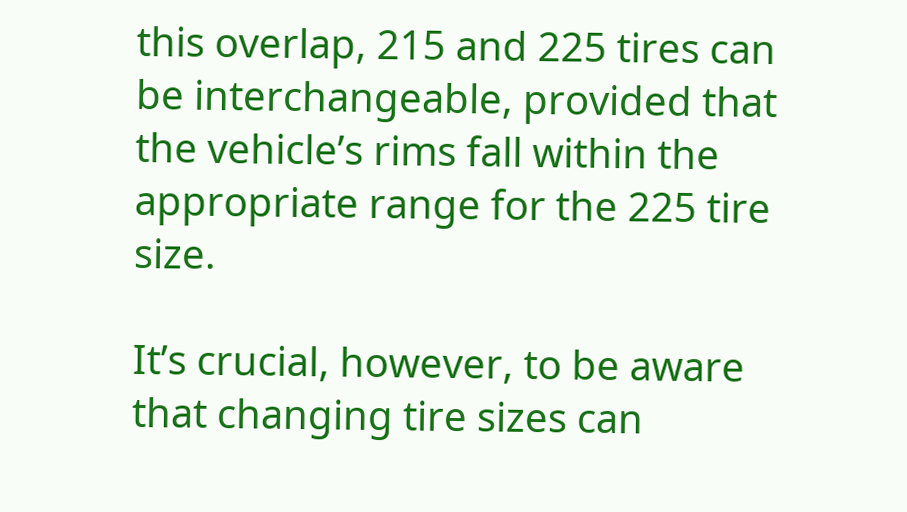this overlap, 215 and 225 tires can be interchangeable, provided that the vehicle’s rims fall within the appropriate range for the 225 tire size.

It’s crucial, however, to be aware that changing tire sizes can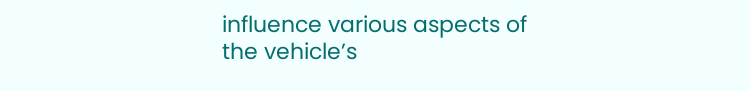influence various aspects of the vehicle’s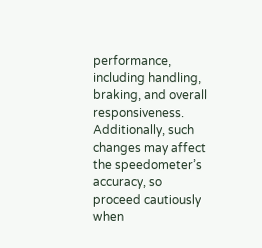performance, including handling, braking, and overall responsiveness. Additionally, such changes may affect the speedometer’s accuracy, so proceed cautiously when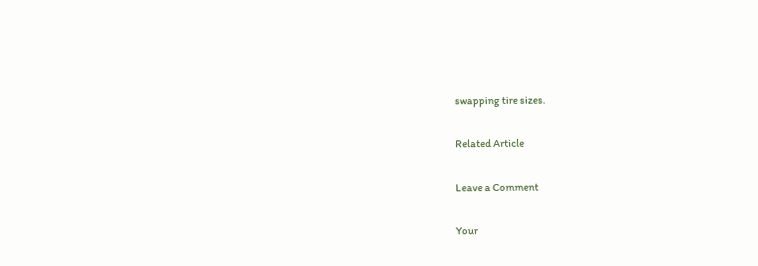swapping tire sizes.

Related Article

Leave a Comment

Your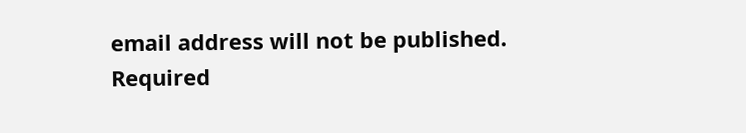email address will not be published. Required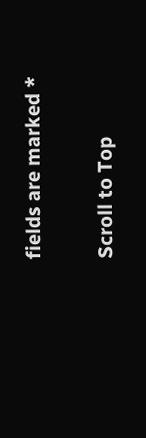fields are marked *

Scroll to Top